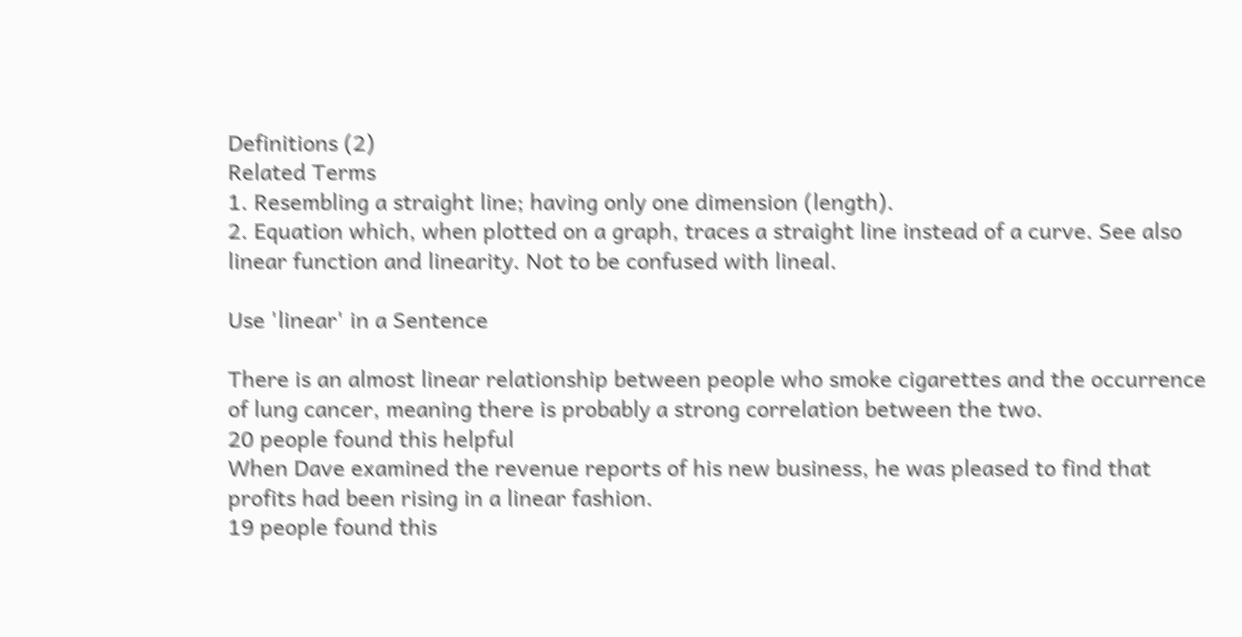Definitions (2)
Related Terms
1. Resembling a straight line; having only one dimension (length).
2. Equation which, when plotted on a graph, traces a straight line instead of a curve. See also linear function and linearity. Not to be confused with lineal.

Use 'linear' in a Sentence

There is an almost linear relationship between people who smoke cigarettes and the occurrence of lung cancer, meaning there is probably a strong correlation between the two.
20 people found this helpful
When Dave examined the revenue reports of his new business, he was pleased to find that profits had been rising in a linear fashion.
19 people found this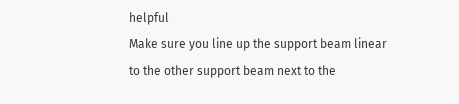helpful
Make sure you line up the support beam linear to the other support beam next to the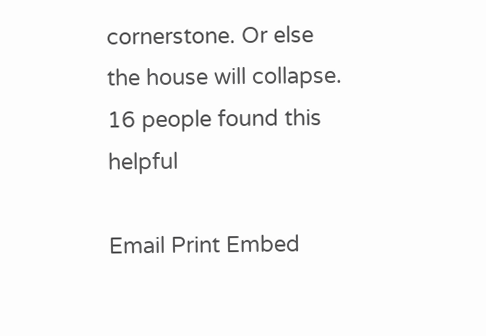cornerstone. Or else the house will collapse.
16 people found this helpful

Email Print Embed